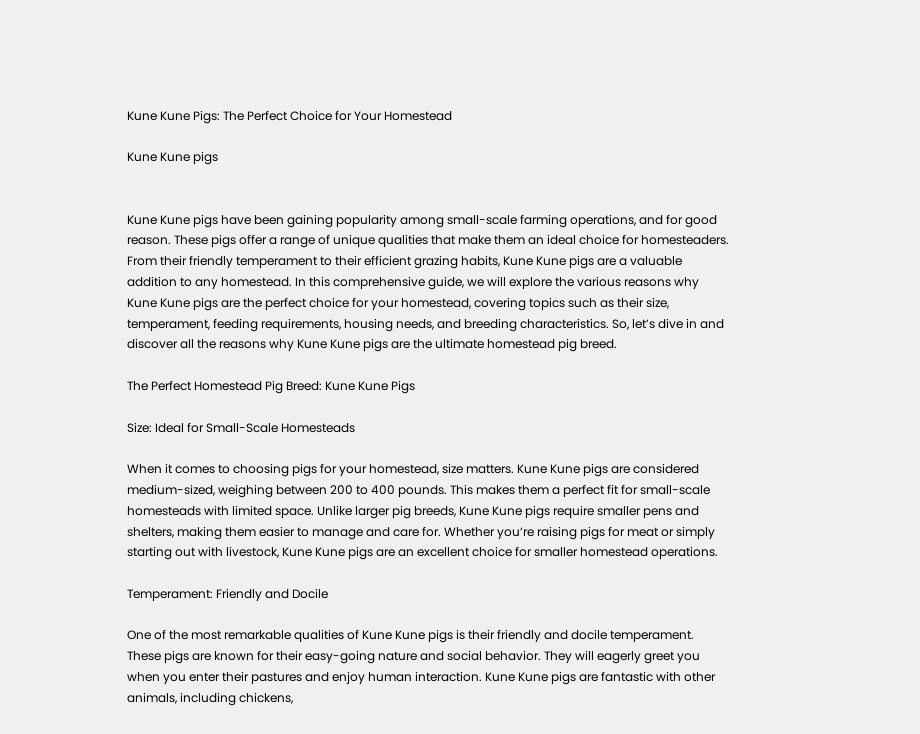Kune Kune Pigs: The Perfect Choice for Your Homestead

Kune Kune pigs


Kune Kune pigs have been gaining popularity among small-scale farming operations, and for good reason. These pigs offer a range of unique qualities that make them an ideal choice for homesteaders. From their friendly temperament to their efficient grazing habits, Kune Kune pigs are a valuable addition to any homestead. In this comprehensive guide, we will explore the various reasons why Kune Kune pigs are the perfect choice for your homestead, covering topics such as their size, temperament, feeding requirements, housing needs, and breeding characteristics. So, let’s dive in and discover all the reasons why Kune Kune pigs are the ultimate homestead pig breed.

The Perfect Homestead Pig Breed: Kune Kune Pigs

Size: Ideal for Small-Scale Homesteads

When it comes to choosing pigs for your homestead, size matters. Kune Kune pigs are considered medium-sized, weighing between 200 to 400 pounds. This makes them a perfect fit for small-scale homesteads with limited space. Unlike larger pig breeds, Kune Kune pigs require smaller pens and shelters, making them easier to manage and care for. Whether you’re raising pigs for meat or simply starting out with livestock, Kune Kune pigs are an excellent choice for smaller homestead operations.

Temperament: Friendly and Docile

One of the most remarkable qualities of Kune Kune pigs is their friendly and docile temperament. These pigs are known for their easy-going nature and social behavior. They will eagerly greet you when you enter their pastures and enjoy human interaction. Kune Kune pigs are fantastic with other animals, including chickens,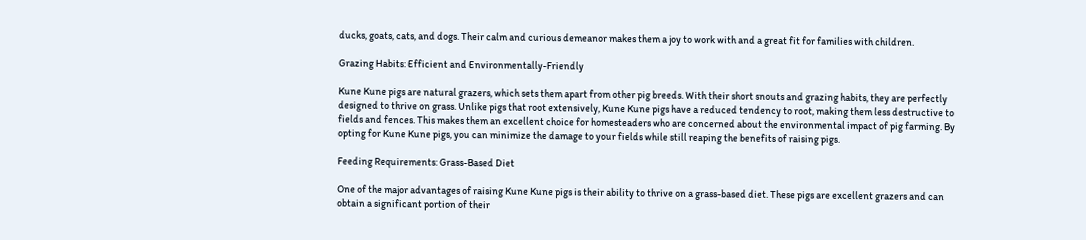ducks, goats, cats, and dogs. Their calm and curious demeanor makes them a joy to work with and a great fit for families with children.

Grazing Habits: Efficient and Environmentally-Friendly

Kune Kune pigs are natural grazers, which sets them apart from other pig breeds. With their short snouts and grazing habits, they are perfectly designed to thrive on grass. Unlike pigs that root extensively, Kune Kune pigs have a reduced tendency to root, making them less destructive to fields and fences. This makes them an excellent choice for homesteaders who are concerned about the environmental impact of pig farming. By opting for Kune Kune pigs, you can minimize the damage to your fields while still reaping the benefits of raising pigs.

Feeding Requirements: Grass-Based Diet

One of the major advantages of raising Kune Kune pigs is their ability to thrive on a grass-based diet. These pigs are excellent grazers and can obtain a significant portion of their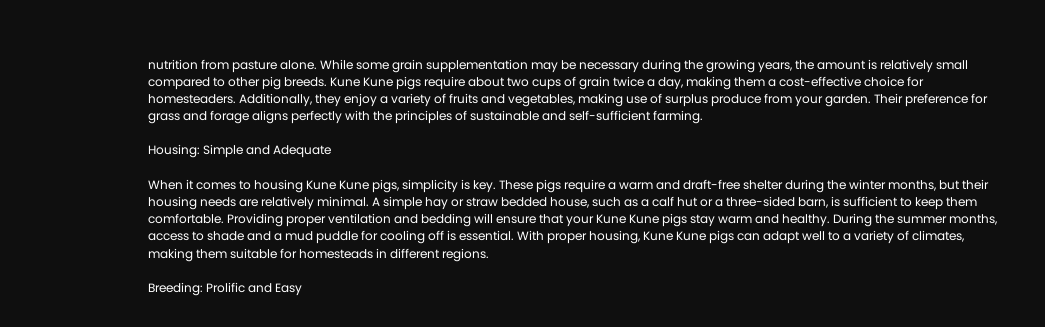nutrition from pasture alone. While some grain supplementation may be necessary during the growing years, the amount is relatively small compared to other pig breeds. Kune Kune pigs require about two cups of grain twice a day, making them a cost-effective choice for homesteaders. Additionally, they enjoy a variety of fruits and vegetables, making use of surplus produce from your garden. Their preference for grass and forage aligns perfectly with the principles of sustainable and self-sufficient farming.

Housing: Simple and Adequate

When it comes to housing Kune Kune pigs, simplicity is key. These pigs require a warm and draft-free shelter during the winter months, but their housing needs are relatively minimal. A simple hay or straw bedded house, such as a calf hut or a three-sided barn, is sufficient to keep them comfortable. Providing proper ventilation and bedding will ensure that your Kune Kune pigs stay warm and healthy. During the summer months, access to shade and a mud puddle for cooling off is essential. With proper housing, Kune Kune pigs can adapt well to a variety of climates, making them suitable for homesteads in different regions.

Breeding: Prolific and Easy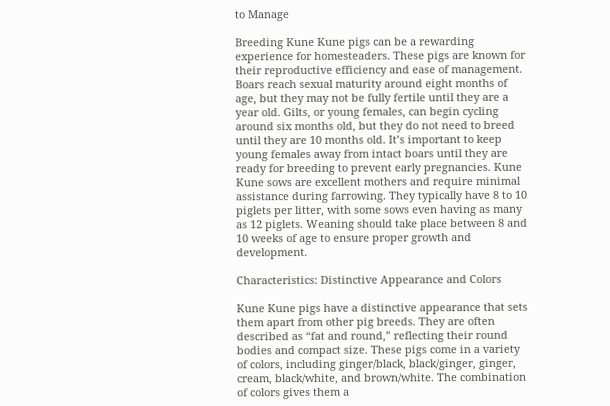to Manage

Breeding Kune Kune pigs can be a rewarding experience for homesteaders. These pigs are known for their reproductive efficiency and ease of management. Boars reach sexual maturity around eight months of age, but they may not be fully fertile until they are a year old. Gilts, or young females, can begin cycling around six months old, but they do not need to breed until they are 10 months old. It’s important to keep young females away from intact boars until they are ready for breeding to prevent early pregnancies. Kune Kune sows are excellent mothers and require minimal assistance during farrowing. They typically have 8 to 10 piglets per litter, with some sows even having as many as 12 piglets. Weaning should take place between 8 and 10 weeks of age to ensure proper growth and development.

Characteristics: Distinctive Appearance and Colors

Kune Kune pigs have a distinctive appearance that sets them apart from other pig breeds. They are often described as “fat and round,” reflecting their round bodies and compact size. These pigs come in a variety of colors, including ginger/black, black/ginger, ginger, cream, black/white, and brown/white. The combination of colors gives them a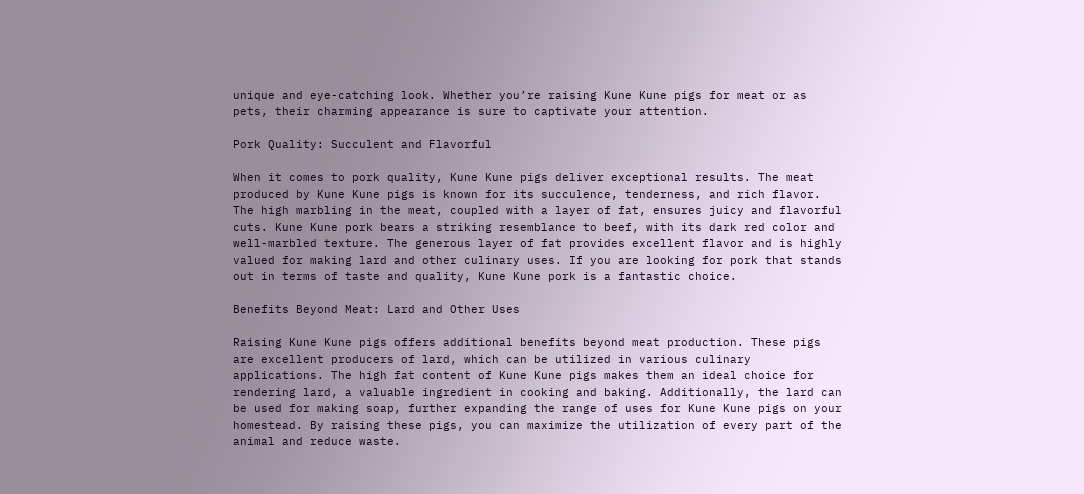unique and eye-catching look. Whether you’re raising Kune Kune pigs for meat or as pets, their charming appearance is sure to captivate your attention.

Pork Quality: Succulent and Flavorful

When it comes to pork quality, Kune Kune pigs deliver exceptional results. The meat produced by Kune Kune pigs is known for its succulence, tenderness, and rich flavor. The high marbling in the meat, coupled with a layer of fat, ensures juicy and flavorful cuts. Kune Kune pork bears a striking resemblance to beef, with its dark red color and well-marbled texture. The generous layer of fat provides excellent flavor and is highly valued for making lard and other culinary uses. If you are looking for pork that stands out in terms of taste and quality, Kune Kune pork is a fantastic choice.

Benefits Beyond Meat: Lard and Other Uses

Raising Kune Kune pigs offers additional benefits beyond meat production. These pigs are excellent producers of lard, which can be utilized in various culinary applications. The high fat content of Kune Kune pigs makes them an ideal choice for rendering lard, a valuable ingredient in cooking and baking. Additionally, the lard can be used for making soap, further expanding the range of uses for Kune Kune pigs on your homestead. By raising these pigs, you can maximize the utilization of every part of the animal and reduce waste.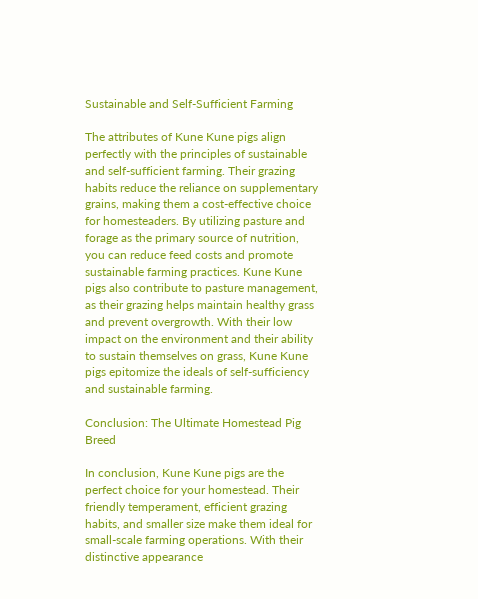Sustainable and Self-Sufficient Farming

The attributes of Kune Kune pigs align perfectly with the principles of sustainable and self-sufficient farming. Their grazing habits reduce the reliance on supplementary grains, making them a cost-effective choice for homesteaders. By utilizing pasture and forage as the primary source of nutrition, you can reduce feed costs and promote sustainable farming practices. Kune Kune pigs also contribute to pasture management, as their grazing helps maintain healthy grass and prevent overgrowth. With their low impact on the environment and their ability to sustain themselves on grass, Kune Kune pigs epitomize the ideals of self-sufficiency and sustainable farming.

Conclusion: The Ultimate Homestead Pig Breed

In conclusion, Kune Kune pigs are the perfect choice for your homestead. Their friendly temperament, efficient grazing habits, and smaller size make them ideal for small-scale farming operations. With their distinctive appearance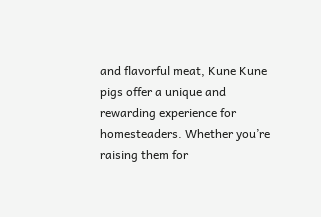and flavorful meat, Kune Kune pigs offer a unique and rewarding experience for homesteaders. Whether you’re raising them for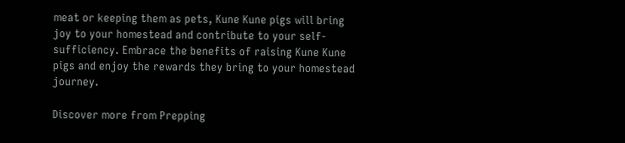meat or keeping them as pets, Kune Kune pigs will bring joy to your homestead and contribute to your self-sufficiency. Embrace the benefits of raising Kune Kune pigs and enjoy the rewards they bring to your homestead journey.

Discover more from Prepping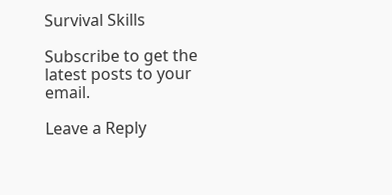Survival Skills

Subscribe to get the latest posts to your email.

Leave a Reply